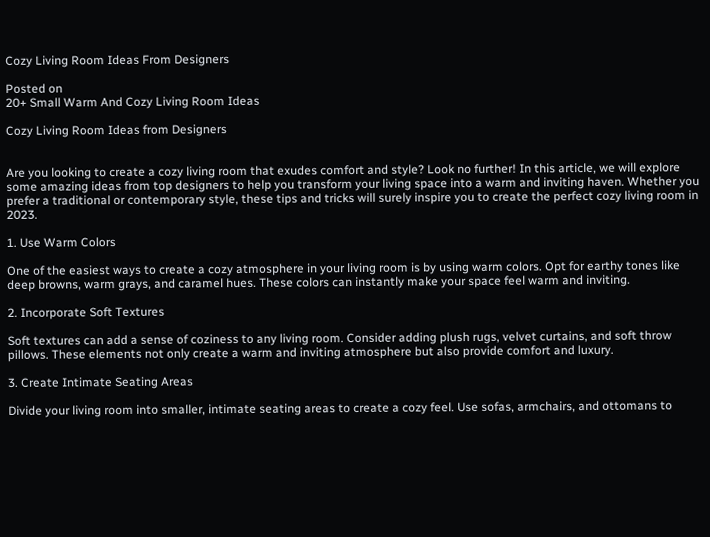Cozy Living Room Ideas From Designers

Posted on
20+ Small Warm And Cozy Living Room Ideas

Cozy Living Room Ideas from Designers


Are you looking to create a cozy living room that exudes comfort and style? Look no further! In this article, we will explore some amazing ideas from top designers to help you transform your living space into a warm and inviting haven. Whether you prefer a traditional or contemporary style, these tips and tricks will surely inspire you to create the perfect cozy living room in 2023.

1. Use Warm Colors

One of the easiest ways to create a cozy atmosphere in your living room is by using warm colors. Opt for earthy tones like deep browns, warm grays, and caramel hues. These colors can instantly make your space feel warm and inviting.

2. Incorporate Soft Textures

Soft textures can add a sense of coziness to any living room. Consider adding plush rugs, velvet curtains, and soft throw pillows. These elements not only create a warm and inviting atmosphere but also provide comfort and luxury.

3. Create Intimate Seating Areas

Divide your living room into smaller, intimate seating areas to create a cozy feel. Use sofas, armchairs, and ottomans to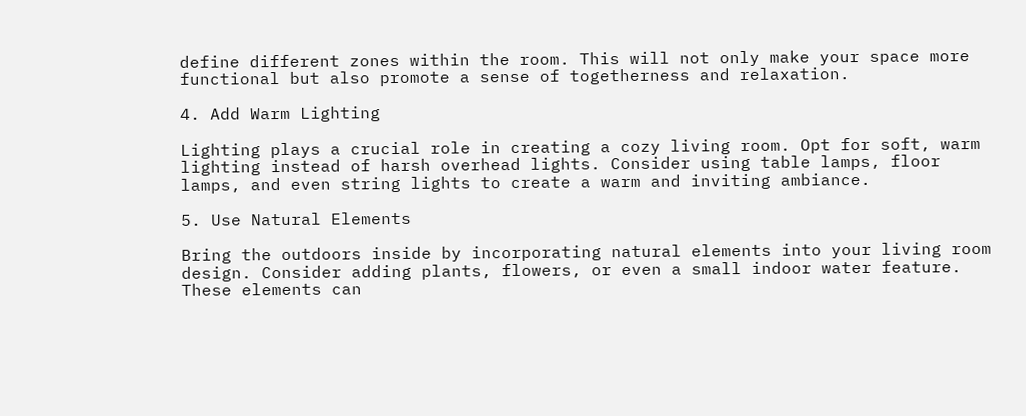define different zones within the room. This will not only make your space more functional but also promote a sense of togetherness and relaxation.

4. Add Warm Lighting

Lighting plays a crucial role in creating a cozy living room. Opt for soft, warm lighting instead of harsh overhead lights. Consider using table lamps, floor lamps, and even string lights to create a warm and inviting ambiance.

5. Use Natural Elements

Bring the outdoors inside by incorporating natural elements into your living room design. Consider adding plants, flowers, or even a small indoor water feature. These elements can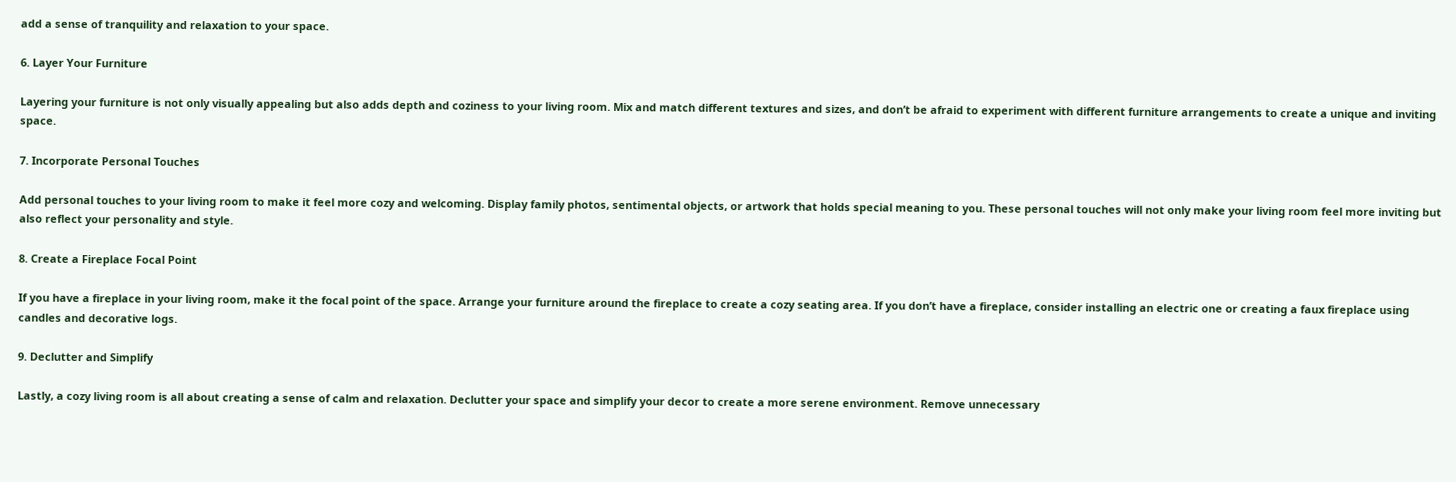add a sense of tranquility and relaxation to your space.

6. Layer Your Furniture

Layering your furniture is not only visually appealing but also adds depth and coziness to your living room. Mix and match different textures and sizes, and don’t be afraid to experiment with different furniture arrangements to create a unique and inviting space.

7. Incorporate Personal Touches

Add personal touches to your living room to make it feel more cozy and welcoming. Display family photos, sentimental objects, or artwork that holds special meaning to you. These personal touches will not only make your living room feel more inviting but also reflect your personality and style.

8. Create a Fireplace Focal Point

If you have a fireplace in your living room, make it the focal point of the space. Arrange your furniture around the fireplace to create a cozy seating area. If you don’t have a fireplace, consider installing an electric one or creating a faux fireplace using candles and decorative logs.

9. Declutter and Simplify

Lastly, a cozy living room is all about creating a sense of calm and relaxation. Declutter your space and simplify your decor to create a more serene environment. Remove unnecessary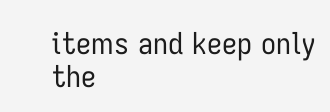items and keep only the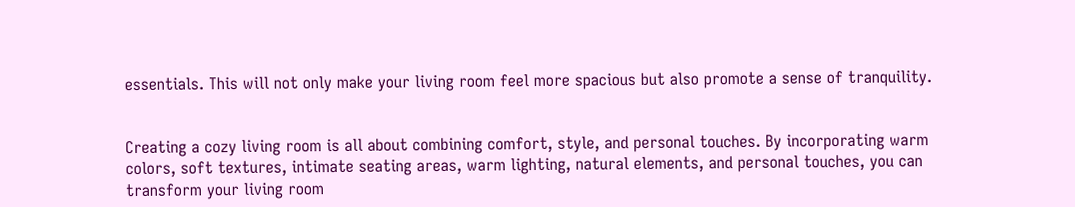essentials. This will not only make your living room feel more spacious but also promote a sense of tranquility.


Creating a cozy living room is all about combining comfort, style, and personal touches. By incorporating warm colors, soft textures, intimate seating areas, warm lighting, natural elements, and personal touches, you can transform your living room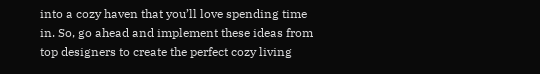into a cozy haven that you’ll love spending time in. So, go ahead and implement these ideas from top designers to create the perfect cozy living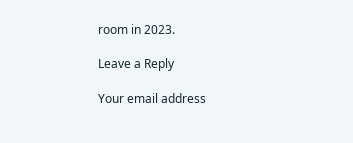room in 2023.

Leave a Reply

Your email address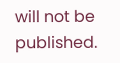will not be published.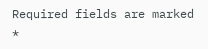Required fields are marked *